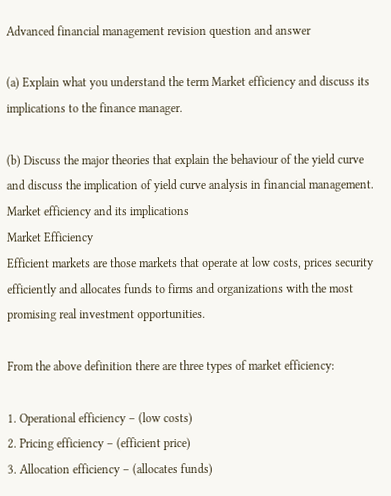Advanced financial management revision question and answer

(a) Explain what you understand the term Market efficiency and discuss its implications to the finance manager.

(b) Discuss the major theories that explain the behaviour of the yield curve and discuss the implication of yield curve analysis in financial management.
Market efficiency and its implications
Market Efficiency
Efficient markets are those markets that operate at low costs, prices security efficiently and allocates funds to firms and organizations with the most promising real investment opportunities.

From the above definition there are three types of market efficiency:

1. Operational efficiency – (low costs)
2. Pricing efficiency – (efficient price)
3. Allocation efficiency – (allocates funds)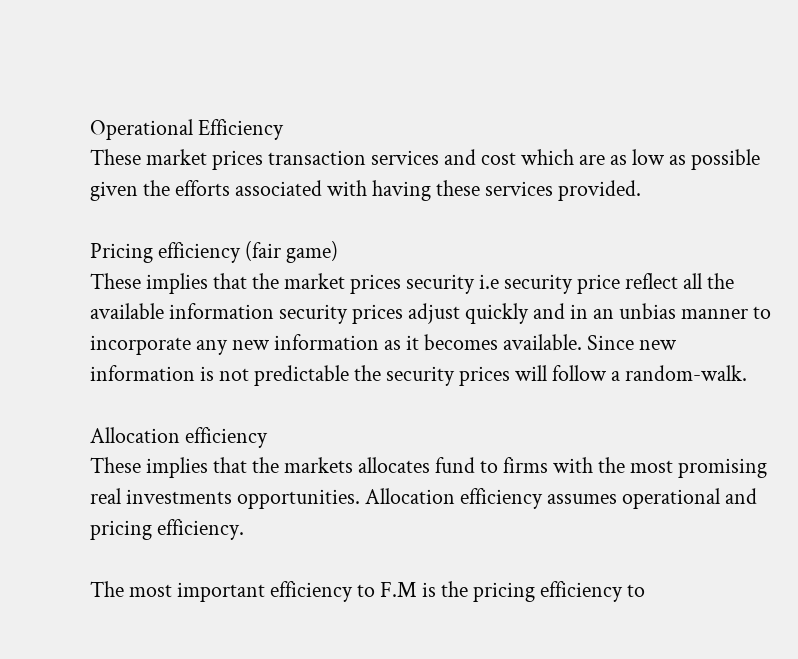Operational Efficiency
These market prices transaction services and cost which are as low as possible given the efforts associated with having these services provided.

Pricing efficiency (fair game)
These implies that the market prices security i.e security price reflect all the available information security prices adjust quickly and in an unbias manner to incorporate any new information as it becomes available. Since new information is not predictable the security prices will follow a random-walk.

Allocation efficiency
These implies that the markets allocates fund to firms with the most promising real investments opportunities. Allocation efficiency assumes operational and pricing efficiency.

The most important efficiency to F.M is the pricing efficiency to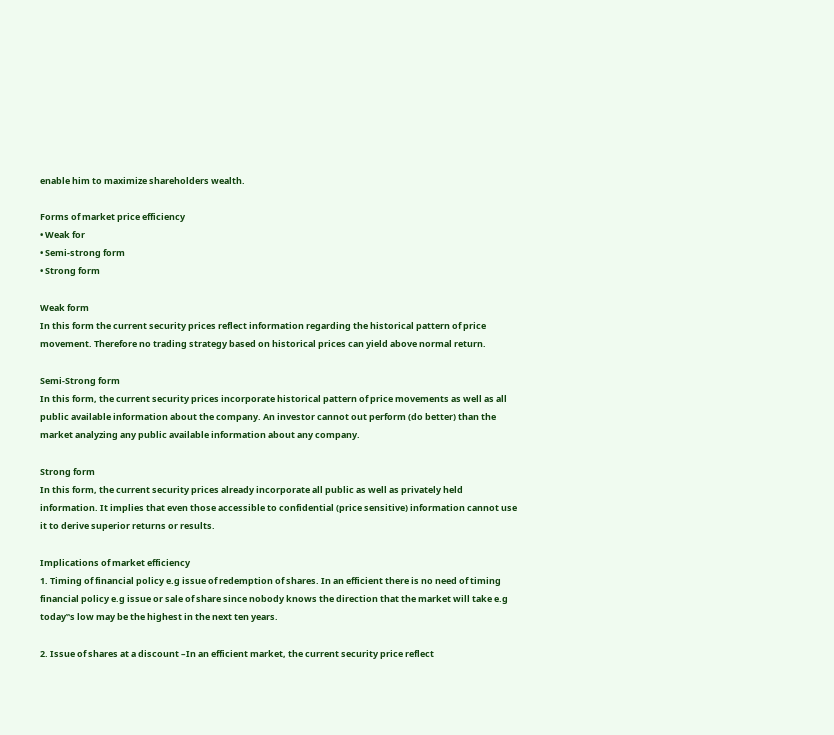enable him to maximize shareholders wealth.

Forms of market price efficiency
• Weak for
• Semi-strong form
• Strong form

Weak form
In this form the current security prices reflect information regarding the historical pattern of price movement. Therefore no trading strategy based on historical prices can yield above normal return.

Semi-Strong form
In this form, the current security prices incorporate historical pattern of price movements as well as all public available information about the company. An investor cannot out perform (do better) than the market analyzing any public available information about any company.

Strong form
In this form, the current security prices already incorporate all public as well as privately held information. It implies that even those accessible to confidential (price sensitive) information cannot use it to derive superior returns or results.

Implications of market efficiency
1. Timing of financial policy e.g issue of redemption of shares. In an efficient there is no need of timing financial policy e.g issue or sale of share since nobody knows the direction that the market will take e.g today‟s low may be the highest in the next ten years.

2. Issue of shares at a discount –In an efficient market, the current security price reflect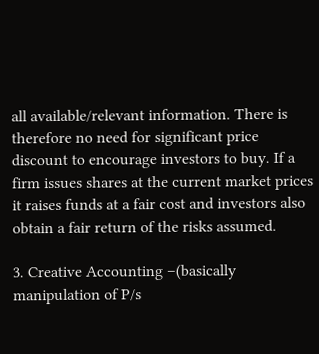all available/relevant information. There is therefore no need for significant price discount to encourage investors to buy. If a firm issues shares at the current market prices it raises funds at a fair cost and investors also obtain a fair return of the risks assumed.

3. Creative Accounting –(basically manipulation of P/s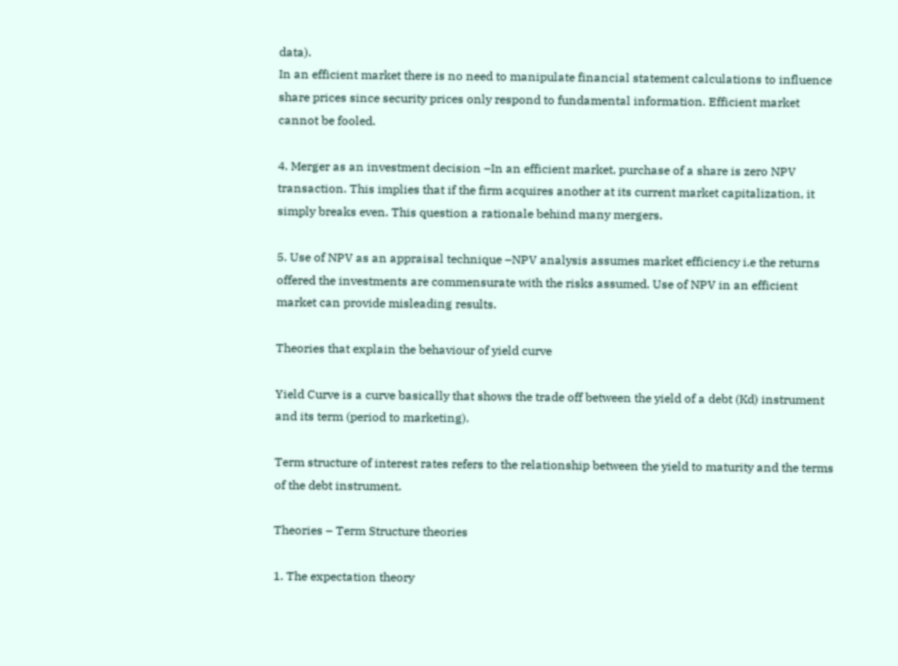data).
In an efficient market there is no need to manipulate financial statement calculations to influence share prices since security prices only respond to fundamental information. Efficient market cannot be fooled.

4. Merger as an investment decision –In an efficient market, purchase of a share is zero NPV transaction. This implies that if the firm acquires another at its current market capitalization, it simply breaks even. This question a rationale behind many mergers.

5. Use of NPV as an appraisal technique –NPV analysis assumes market efficiency i.e the returns offered the investments are commensurate with the risks assumed. Use of NPV in an efficient market can provide misleading results.

Theories that explain the behaviour of yield curve

Yield Curve is a curve basically that shows the trade off between the yield of a debt (Kd) instrument and its term (period to marketing).

Term structure of interest rates refers to the relationship between the yield to maturity and the terms of the debt instrument.

Theories – Term Structure theories

1. The expectation theory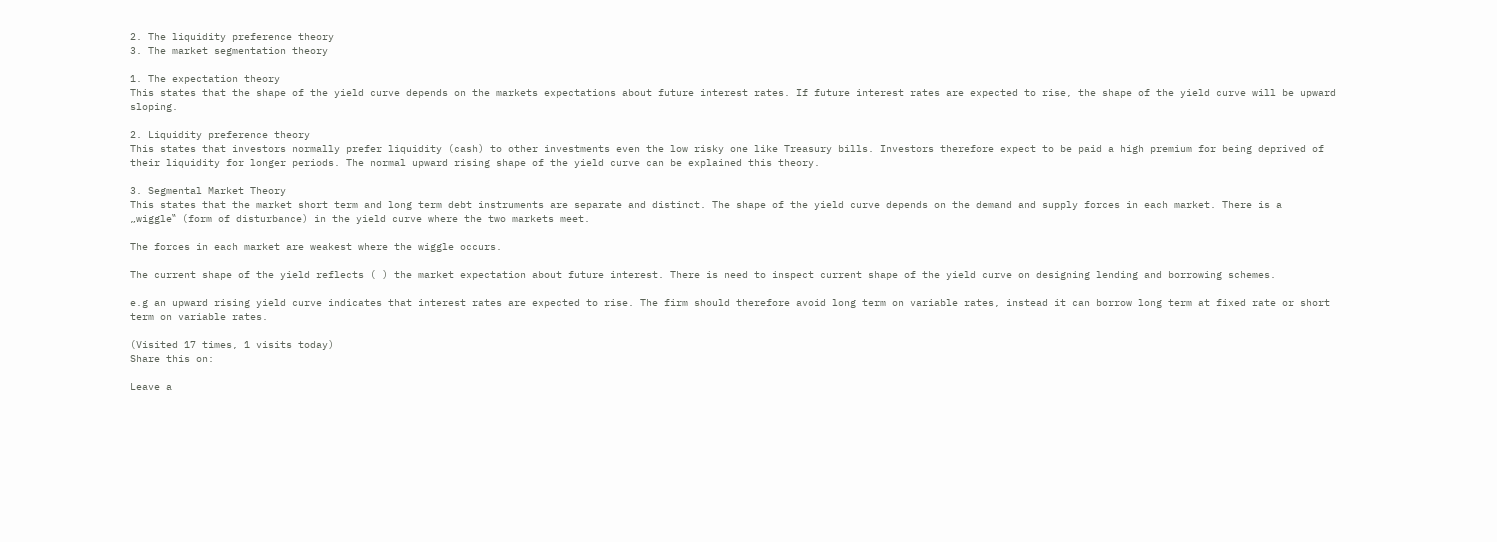2. The liquidity preference theory
3. The market segmentation theory

1. The expectation theory
This states that the shape of the yield curve depends on the markets expectations about future interest rates. If future interest rates are expected to rise, the shape of the yield curve will be upward sloping.

2. Liquidity preference theory
This states that investors normally prefer liquidity (cash) to other investments even the low risky one like Treasury bills. Investors therefore expect to be paid a high premium for being deprived of their liquidity for longer periods. The normal upward rising shape of the yield curve can be explained this theory.

3. Segmental Market Theory
This states that the market short term and long term debt instruments are separate and distinct. The shape of the yield curve depends on the demand and supply forces in each market. There is a
„wiggle‟ (form of disturbance) in the yield curve where the two markets meet.

The forces in each market are weakest where the wiggle occurs.

The current shape of the yield reflects ( ) the market expectation about future interest. There is need to inspect current shape of the yield curve on designing lending and borrowing schemes.

e.g an upward rising yield curve indicates that interest rates are expected to rise. The firm should therefore avoid long term on variable rates, instead it can borrow long term at fixed rate or short term on variable rates.

(Visited 17 times, 1 visits today)
Share this on:

Leave a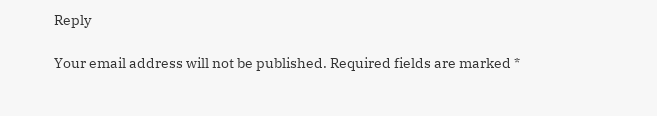Reply

Your email address will not be published. Required fields are marked *